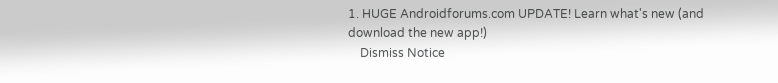1. HUGE Androidforums.com UPDATE! Learn what's new (and download the new app!)
    Dismiss Notice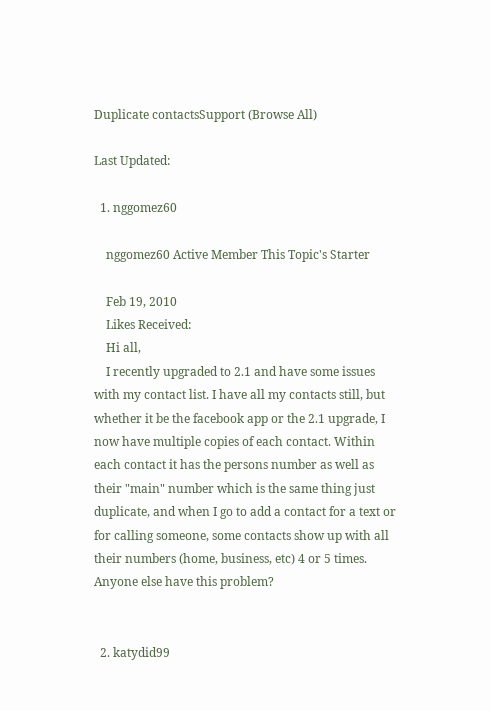Duplicate contactsSupport (Browse All)

Last Updated:

  1. nggomez60

    nggomez60 Active Member This Topic's Starter

    Feb 19, 2010
    Likes Received:
    Hi all,
    I recently upgraded to 2.1 and have some issues with my contact list. I have all my contacts still, but whether it be the facebook app or the 2.1 upgrade, I now have multiple copies of each contact. Within each contact it has the persons number as well as their "main" number which is the same thing just duplicate, and when I go to add a contact for a text or for calling someone, some contacts show up with all their numbers (home, business, etc) 4 or 5 times. Anyone else have this problem?


  2. katydid99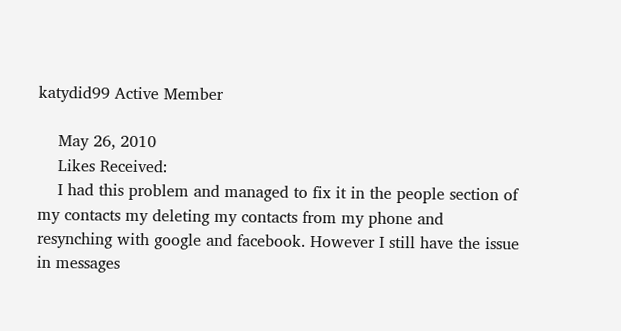katydid99 Active Member

    May 26, 2010
    Likes Received:
    I had this problem and managed to fix it in the people section of my contacts my deleting my contacts from my phone and resynching with google and facebook. However I still have the issue in messages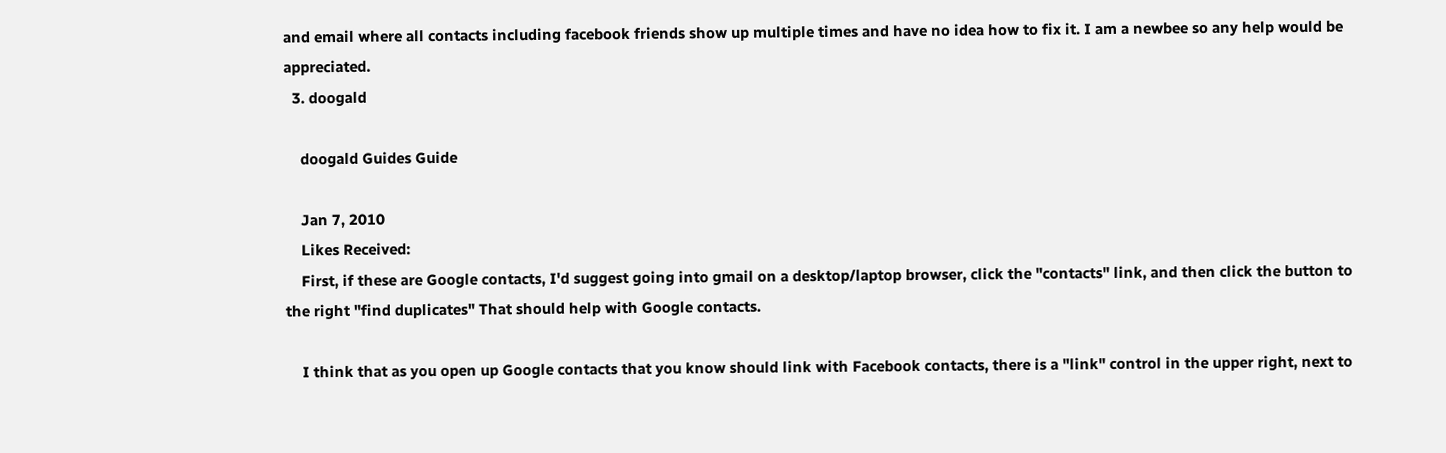and email where all contacts including facebook friends show up multiple times and have no idea how to fix it. I am a newbee so any help would be appreciated.
  3. doogald

    doogald Guides Guide

    Jan 7, 2010
    Likes Received:
    First, if these are Google contacts, I'd suggest going into gmail on a desktop/laptop browser, click the "contacts" link, and then click the button to the right "find duplicates" That should help with Google contacts.

    I think that as you open up Google contacts that you know should link with Facebook contacts, there is a "link" control in the upper right, next to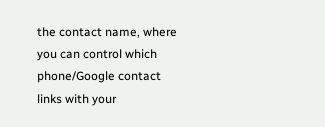the contact name, where you can control which phone/Google contact links with your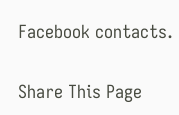Facebook contacts.

Share This Page